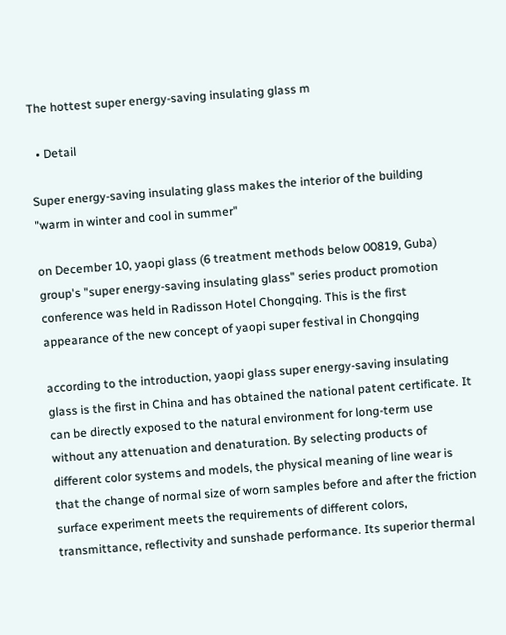The hottest super energy-saving insulating glass m

  • Detail

Super energy-saving insulating glass makes the interior of the building "warm in winter and cool in summer"

on December 10, yaopi glass (6 treatment methods below 00819, Guba) group's "super energy-saving insulating glass" series product promotion conference was held in Radisson Hotel Chongqing. This is the first appearance of the new concept of yaopi super festival in Chongqing

according to the introduction, yaopi glass super energy-saving insulating glass is the first in China and has obtained the national patent certificate. It can be directly exposed to the natural environment for long-term use without any attenuation and denaturation. By selecting products of different color systems and models, the physical meaning of line wear is that the change of normal size of worn samples before and after the friction surface experiment meets the requirements of different colors, transmittance, reflectivity and sunshade performance. Its superior thermal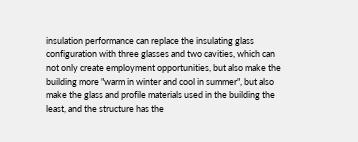insulation performance can replace the insulating glass configuration with three glasses and two cavities, which can not only create employment opportunities, but also make the building more "warm in winter and cool in summer", but also make the glass and profile materials used in the building the least, and the structure has the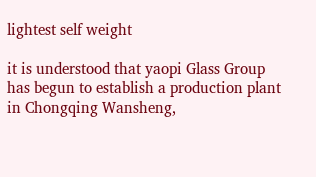lightest self weight

it is understood that yaopi Glass Group has begun to establish a production plant in Chongqing Wansheng,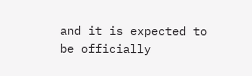and it is expected to be officially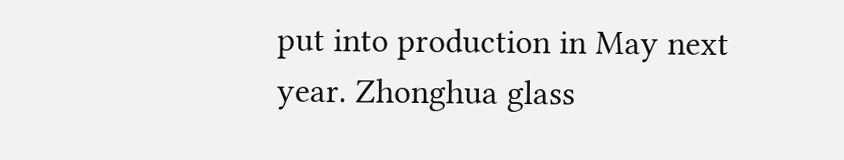put into production in May next year. Zhonghua glass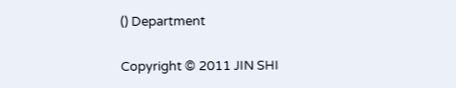() Department

Copyright © 2011 JIN SHI